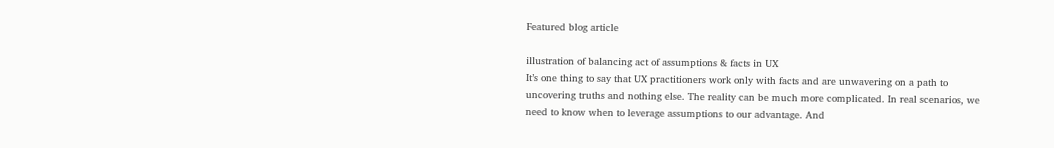Featured blog article

illustration of balancing act of assumptions & facts in UX
It’s one thing to say that UX practitioners work only with facts and are unwavering on a path to uncovering truths and nothing else. The reality can be much more complicated. In real scenarios, we need to know when to leverage assumptions to our advantage. And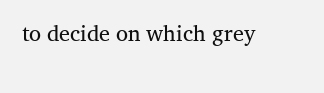to decide on which grey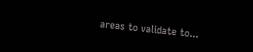areas to validate to...